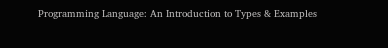Programming Language: An Introduction to Types & Examples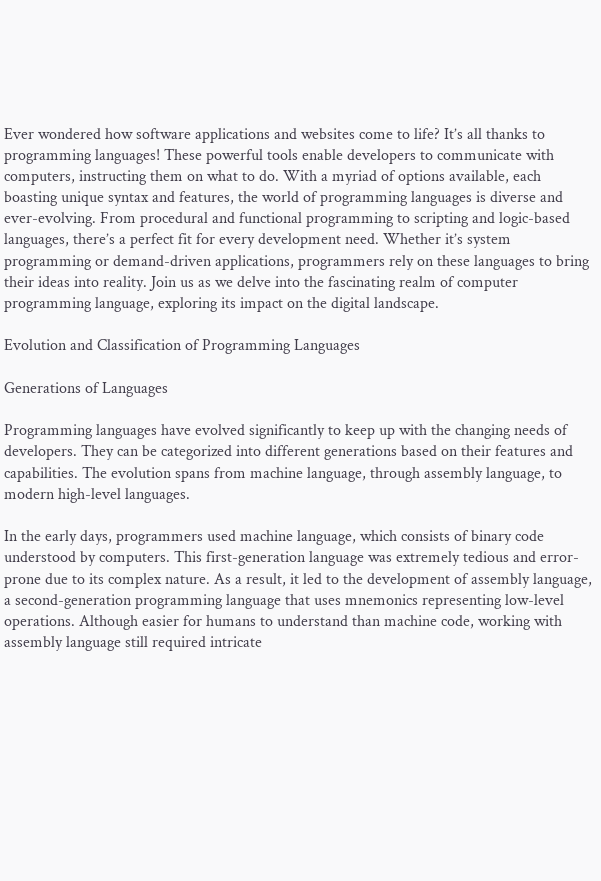Ever wondered how software applications and websites come to life? It’s all thanks to programming languages! These powerful tools enable developers to communicate with computers, instructing them on what to do. With a myriad of options available, each boasting unique syntax and features, the world of programming languages is diverse and ever-evolving. From procedural and functional programming to scripting and logic-based languages, there’s a perfect fit for every development need. Whether it’s system programming or demand-driven applications, programmers rely on these languages to bring their ideas into reality. Join us as we delve into the fascinating realm of computer programming language, exploring its impact on the digital landscape.

Evolution and Classification of Programming Languages

Generations of Languages

Programming languages have evolved significantly to keep up with the changing needs of developers. They can be categorized into different generations based on their features and capabilities. The evolution spans from machine language, through assembly language, to modern high-level languages.

In the early days, programmers used machine language, which consists of binary code understood by computers. This first-generation language was extremely tedious and error-prone due to its complex nature. As a result, it led to the development of assembly language, a second-generation programming language that uses mnemonics representing low-level operations. Although easier for humans to understand than machine code, working with assembly language still required intricate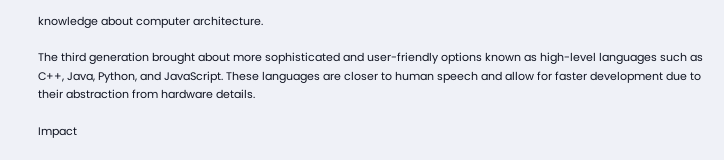knowledge about computer architecture.

The third generation brought about more sophisticated and user-friendly options known as high-level languages such as C++, Java, Python, and JavaScript. These languages are closer to human speech and allow for faster development due to their abstraction from hardware details.

Impact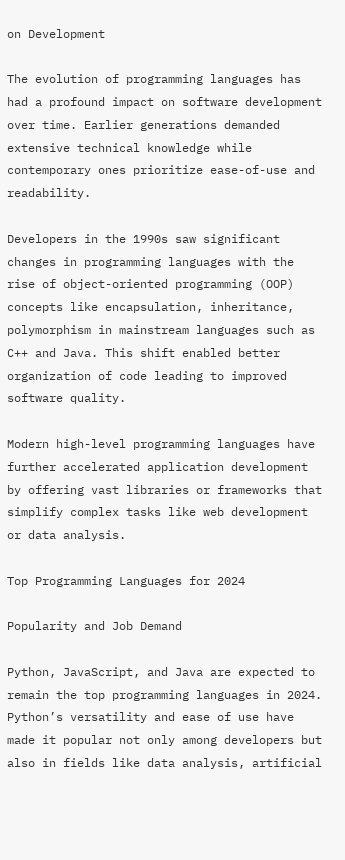on Development

The evolution of programming languages has had a profound impact on software development over time. Earlier generations demanded extensive technical knowledge while contemporary ones prioritize ease-of-use and readability.

Developers in the 1990s saw significant changes in programming languages with the rise of object-oriented programming (OOP) concepts like encapsulation, inheritance, polymorphism in mainstream languages such as C++ and Java. This shift enabled better organization of code leading to improved software quality.

Modern high-level programming languages have further accelerated application development by offering vast libraries or frameworks that simplify complex tasks like web development or data analysis.

Top Programming Languages for 2024

Popularity and Job Demand

Python, JavaScript, and Java are expected to remain the top programming languages in 2024. Python’s versatility and ease of use have made it popular not only among developers but also in fields like data analysis, artificial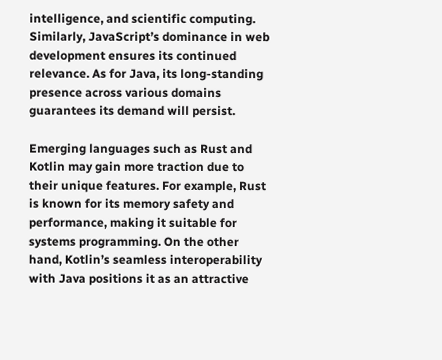intelligence, and scientific computing. Similarly, JavaScript’s dominance in web development ensures its continued relevance. As for Java, its long-standing presence across various domains guarantees its demand will persist.

Emerging languages such as Rust and Kotlin may gain more traction due to their unique features. For example, Rust is known for its memory safety and performance, making it suitable for systems programming. On the other hand, Kotlin’s seamless interoperability with Java positions it as an attractive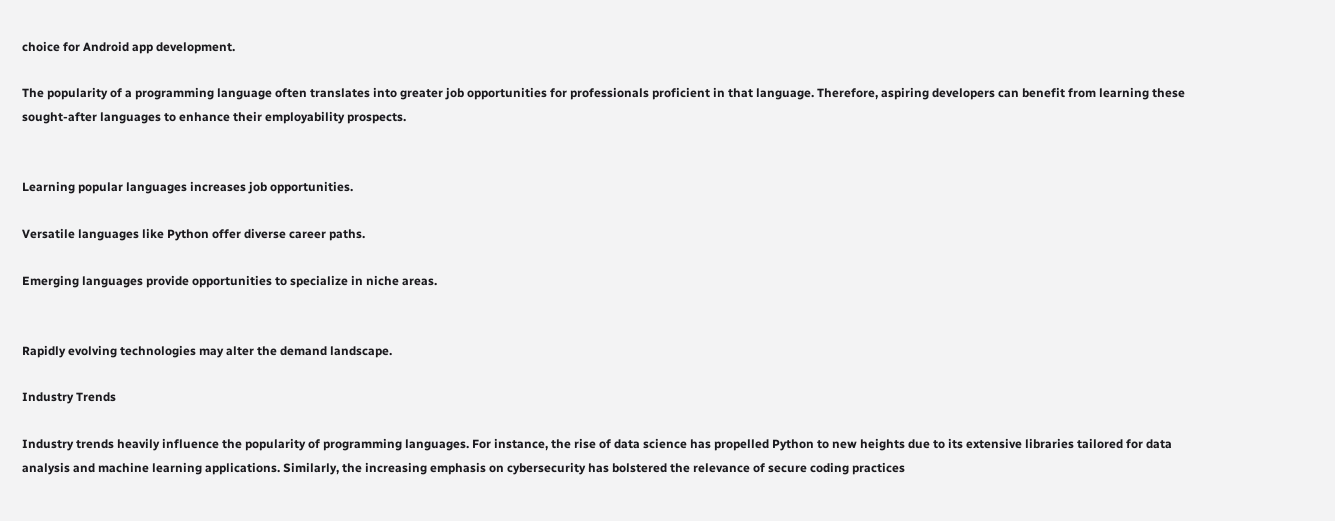choice for Android app development.

The popularity of a programming language often translates into greater job opportunities for professionals proficient in that language. Therefore, aspiring developers can benefit from learning these sought-after languages to enhance their employability prospects.


Learning popular languages increases job opportunities.

Versatile languages like Python offer diverse career paths.

Emerging languages provide opportunities to specialize in niche areas.


Rapidly evolving technologies may alter the demand landscape.

Industry Trends

Industry trends heavily influence the popularity of programming languages. For instance, the rise of data science has propelled Python to new heights due to its extensive libraries tailored for data analysis and machine learning applications. Similarly, the increasing emphasis on cybersecurity has bolstered the relevance of secure coding practices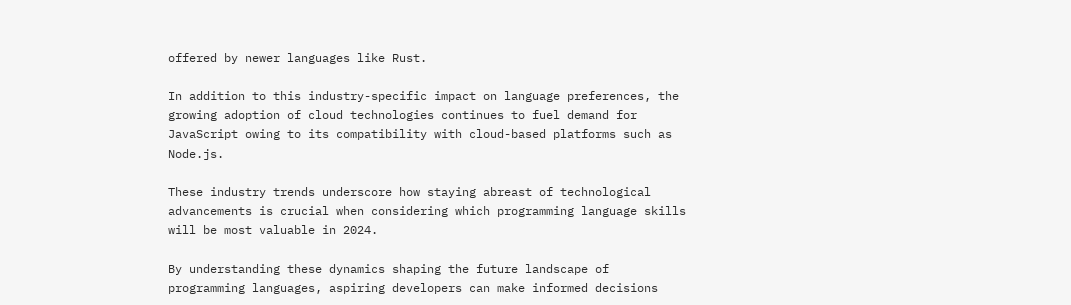offered by newer languages like Rust.

In addition to this industry-specific impact on language preferences, the growing adoption of cloud technologies continues to fuel demand for JavaScript owing to its compatibility with cloud-based platforms such as Node.js.

These industry trends underscore how staying abreast of technological advancements is crucial when considering which programming language skills will be most valuable in 2024.

By understanding these dynamics shaping the future landscape of programming languages, aspiring developers can make informed decisions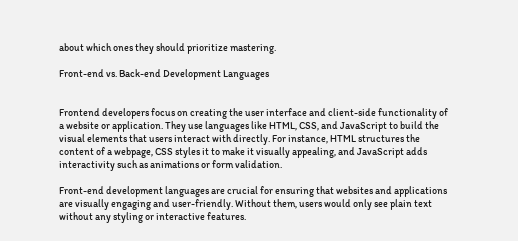about which ones they should prioritize mastering.

Front-end vs. Back-end Development Languages


Frontend developers focus on creating the user interface and client-side functionality of a website or application. They use languages like HTML, CSS, and JavaScript to build the visual elements that users interact with directly. For instance, HTML structures the content of a webpage, CSS styles it to make it visually appealing, and JavaScript adds interactivity such as animations or form validation.

Front-end development languages are crucial for ensuring that websites and applications are visually engaging and user-friendly. Without them, users would only see plain text without any styling or interactive features.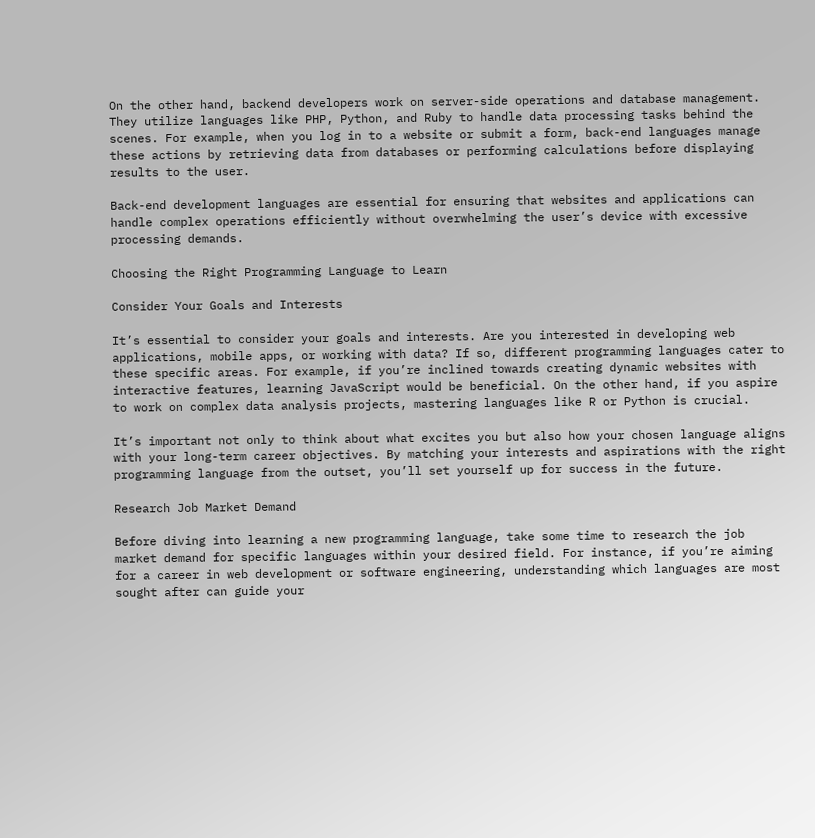On the other hand, backend developers work on server-side operations and database management. They utilize languages like PHP, Python, and Ruby to handle data processing tasks behind the scenes. For example, when you log in to a website or submit a form, back-end languages manage these actions by retrieving data from databases or performing calculations before displaying results to the user.

Back-end development languages are essential for ensuring that websites and applications can handle complex operations efficiently without overwhelming the user’s device with excessive processing demands.

Choosing the Right Programming Language to Learn

Consider Your Goals and Interests

It’s essential to consider your goals and interests. Are you interested in developing web applications, mobile apps, or working with data? If so, different programming languages cater to these specific areas. For example, if you’re inclined towards creating dynamic websites with interactive features, learning JavaScript would be beneficial. On the other hand, if you aspire to work on complex data analysis projects, mastering languages like R or Python is crucial.

It’s important not only to think about what excites you but also how your chosen language aligns with your long-term career objectives. By matching your interests and aspirations with the right programming language from the outset, you’ll set yourself up for success in the future.

Research Job Market Demand

Before diving into learning a new programming language, take some time to research the job market demand for specific languages within your desired field. For instance, if you’re aiming for a career in web development or software engineering, understanding which languages are most sought after can guide your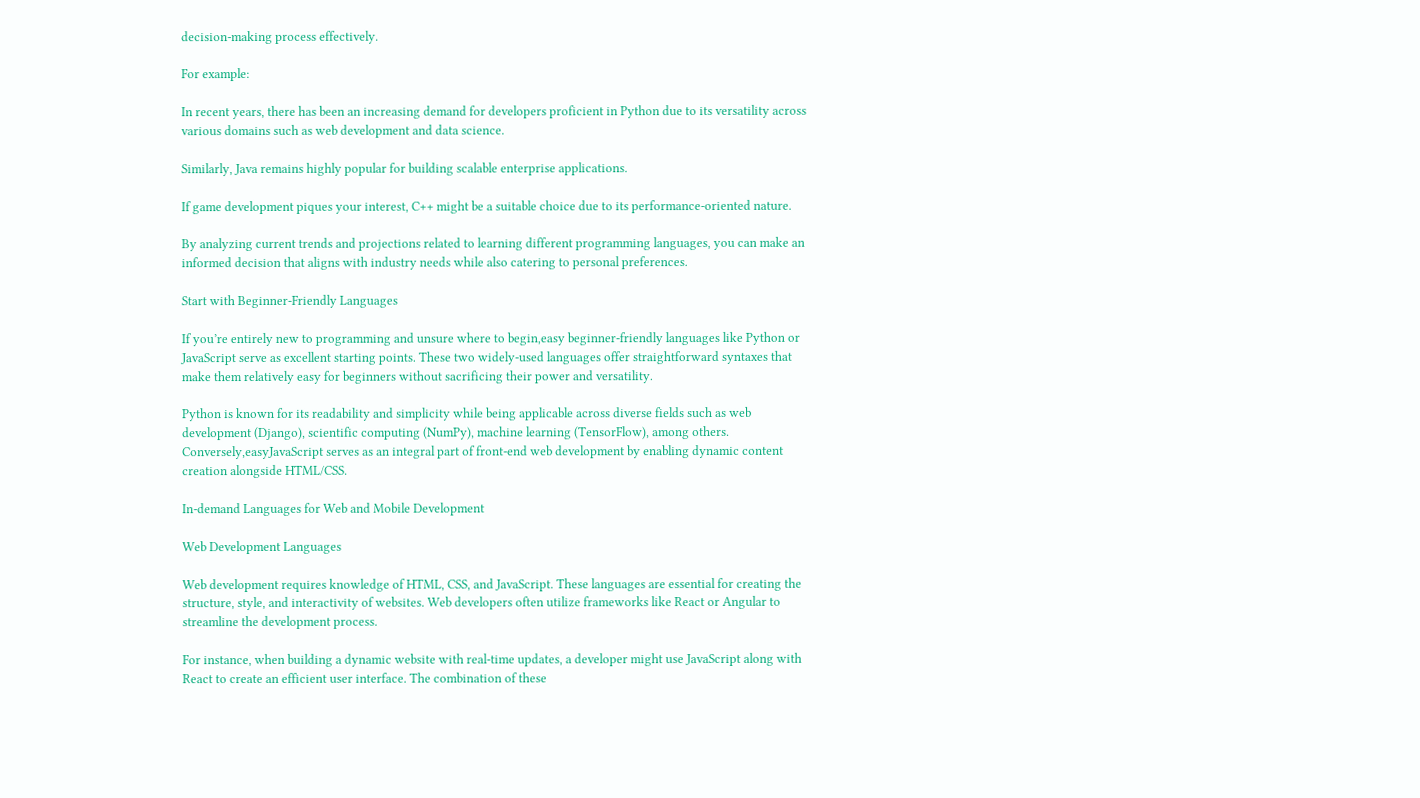decision-making process effectively.

For example:

In recent years, there has been an increasing demand for developers proficient in Python due to its versatility across various domains such as web development and data science.

Similarly, Java remains highly popular for building scalable enterprise applications.

If game development piques your interest, C++ might be a suitable choice due to its performance-oriented nature.

By analyzing current trends and projections related to learning different programming languages, you can make an informed decision that aligns with industry needs while also catering to personal preferences.

Start with Beginner-Friendly Languages

If you’re entirely new to programming and unsure where to begin,easy beginner-friendly languages like Python or JavaScript serve as excellent starting points. These two widely-used languages offer straightforward syntaxes that make them relatively easy for beginners without sacrificing their power and versatility.

Python is known for its readability and simplicity while being applicable across diverse fields such as web development (Django), scientific computing (NumPy), machine learning (TensorFlow), among others. Conversely,easyJavaScript serves as an integral part of front-end web development by enabling dynamic content creation alongside HTML/CSS.

In-demand Languages for Web and Mobile Development

Web Development Languages

Web development requires knowledge of HTML, CSS, and JavaScript. These languages are essential for creating the structure, style, and interactivity of websites. Web developers often utilize frameworks like React or Angular to streamline the development process.

For instance, when building a dynamic website with real-time updates, a developer might use JavaScript along with React to create an efficient user interface. The combination of these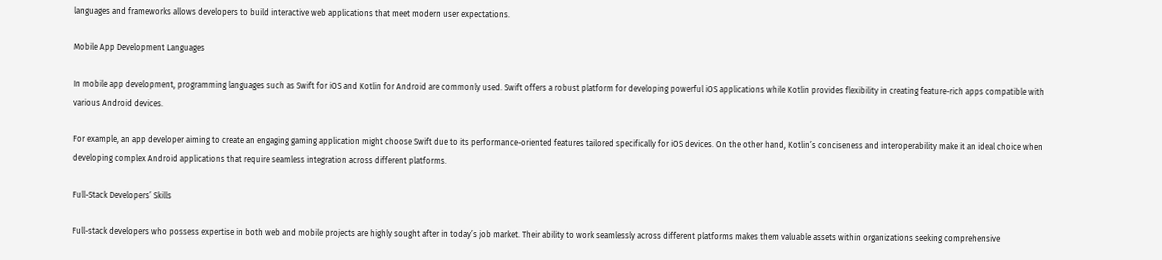languages and frameworks allows developers to build interactive web applications that meet modern user expectations.

Mobile App Development Languages

In mobile app development, programming languages such as Swift for iOS and Kotlin for Android are commonly used. Swift offers a robust platform for developing powerful iOS applications while Kotlin provides flexibility in creating feature-rich apps compatible with various Android devices.

For example, an app developer aiming to create an engaging gaming application might choose Swift due to its performance-oriented features tailored specifically for iOS devices. On the other hand, Kotlin’s conciseness and interoperability make it an ideal choice when developing complex Android applications that require seamless integration across different platforms.

Full-Stack Developers’ Skills

Full-stack developers who possess expertise in both web and mobile projects are highly sought after in today’s job market. Their ability to work seamlessly across different platforms makes them valuable assets within organizations seeking comprehensive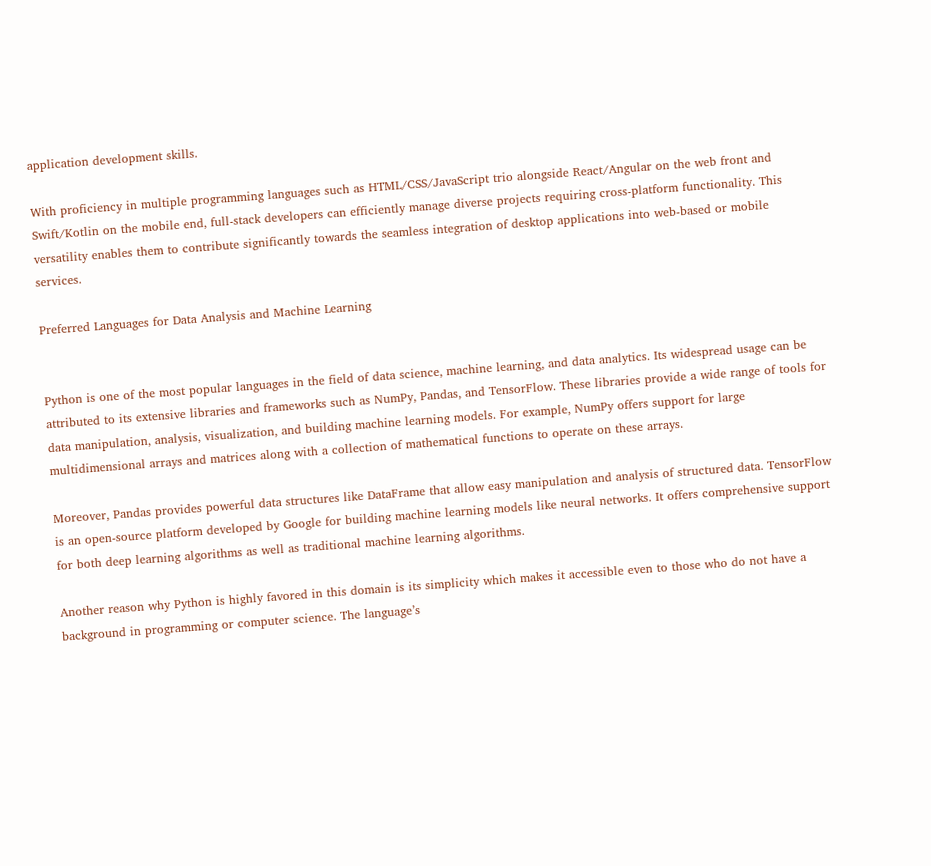application development skills.

With proficiency in multiple programming languages such as HTML/CSS/JavaScript trio alongside React/Angular on the web front and Swift/Kotlin on the mobile end, full-stack developers can efficiently manage diverse projects requiring cross-platform functionality. This versatility enables them to contribute significantly towards the seamless integration of desktop applications into web-based or mobile services.

Preferred Languages for Data Analysis and Machine Learning


Python is one of the most popular languages in the field of data science, machine learning, and data analytics. Its widespread usage can be attributed to its extensive libraries and frameworks such as NumPy, Pandas, and TensorFlow. These libraries provide a wide range of tools for data manipulation, analysis, visualization, and building machine learning models. For example, NumPy offers support for large multidimensional arrays and matrices along with a collection of mathematical functions to operate on these arrays.

Moreover, Pandas provides powerful data structures like DataFrame that allow easy manipulation and analysis of structured data. TensorFlow is an open-source platform developed by Google for building machine learning models like neural networks. It offers comprehensive support for both deep learning algorithms as well as traditional machine learning algorithms.

Another reason why Python is highly favored in this domain is its simplicity which makes it accessible even to those who do not have a background in programming or computer science. The language’s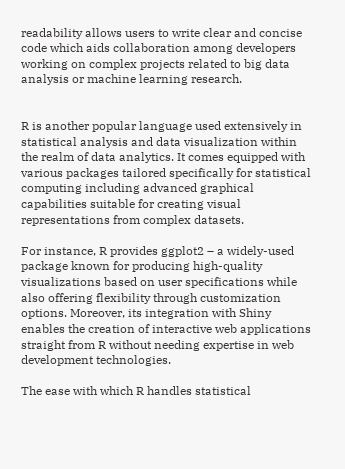readability allows users to write clear and concise code which aids collaboration among developers working on complex projects related to big data analysis or machine learning research.


R is another popular language used extensively in statistical analysis and data visualization within the realm of data analytics. It comes equipped with various packages tailored specifically for statistical computing including advanced graphical capabilities suitable for creating visual representations from complex datasets.

For instance, R provides ggplot2 – a widely-used package known for producing high-quality visualizations based on user specifications while also offering flexibility through customization options. Moreover, its integration with Shiny enables the creation of interactive web applications straight from R without needing expertise in web development technologies.

The ease with which R handles statistical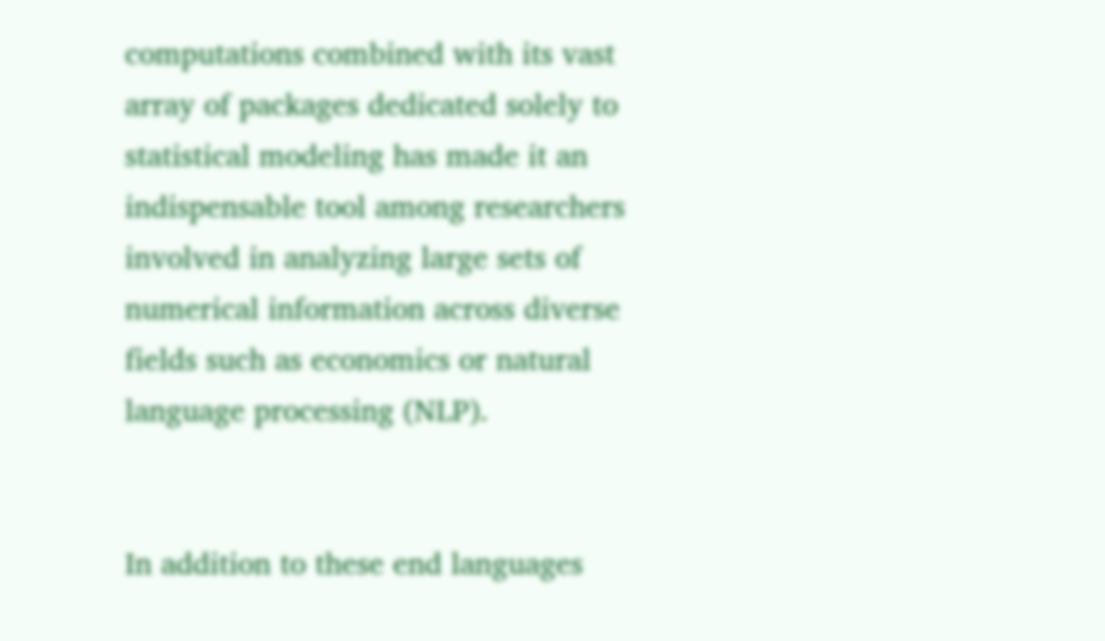computations combined with its vast array of packages dedicated solely to statistical modeling has made it an indispensable tool among researchers involved in analyzing large sets of numerical information across diverse fields such as economics or natural language processing (NLP).


In addition to these end languages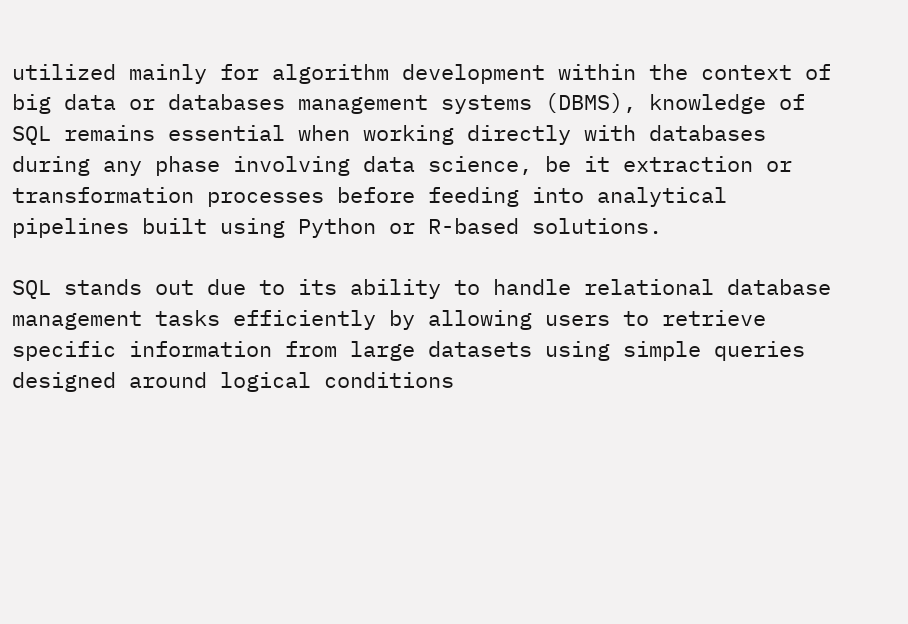utilized mainly for algorithm development within the context of big data or databases management systems (DBMS), knowledge of SQL remains essential when working directly with databases during any phase involving data science, be it extraction or transformation processes before feeding into analytical pipelines built using Python or R-based solutions.

SQL stands out due to its ability to handle relational database management tasks efficiently by allowing users to retrieve specific information from large datasets using simple queries designed around logical conditions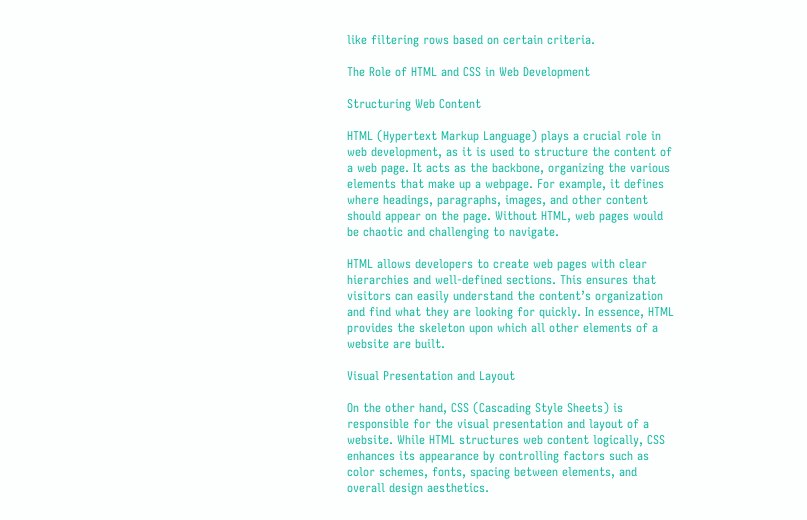like filtering rows based on certain criteria.

The Role of HTML and CSS in Web Development

Structuring Web Content

HTML (Hypertext Markup Language) plays a crucial role in web development, as it is used to structure the content of a web page. It acts as the backbone, organizing the various elements that make up a webpage. For example, it defines where headings, paragraphs, images, and other content should appear on the page. Without HTML, web pages would be chaotic and challenging to navigate.

HTML allows developers to create web pages with clear hierarchies and well-defined sections. This ensures that visitors can easily understand the content’s organization and find what they are looking for quickly. In essence, HTML provides the skeleton upon which all other elements of a website are built.

Visual Presentation and Layout

On the other hand, CSS (Cascading Style Sheets) is responsible for the visual presentation and layout of a website. While HTML structures web content logically, CSS enhances its appearance by controlling factors such as color schemes, fonts, spacing between elements, and overall design aesthetics.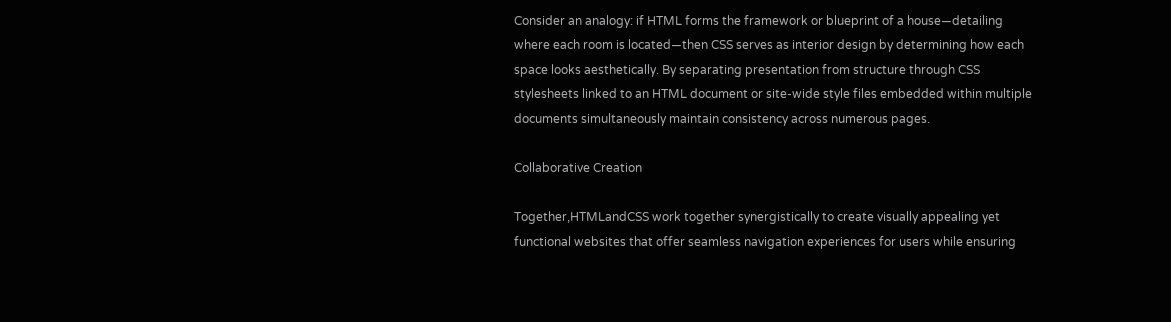Consider an analogy: if HTML forms the framework or blueprint of a house—detailing where each room is located—then CSS serves as interior design by determining how each space looks aesthetically. By separating presentation from structure through CSS stylesheets linked to an HTML document or site-wide style files embedded within multiple documents simultaneously maintain consistency across numerous pages.

Collaborative Creation

Together,HTMLandCSS work together synergistically to create visually appealing yet functional websites that offer seamless navigation experiences for users while ensuring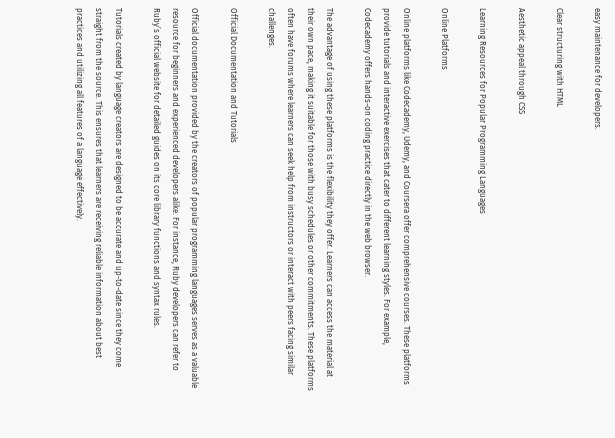easy maintenance for developers.

Clear structuring with HTML

Aesthetic appeal through CSS

Learning Resources for Popular Programming Languages

Online Platforms

Online platforms like Codecademy, Udemy, and Coursera offer comprehensive courses. These platforms provide tutorials and interactive exercises that cater to different learning styles. For example, Codecademy offers hands-on coding practice directly in the web browser.

The advantage of using these platforms is the flexibility they offer. Learners can access the material at their own pace, making it suitable for those with busy schedules or other commitments. These platforms often have forums where learners can seek help from instructors or interact with peers facing similar challenges.

Official Documentation and Tutorials

Official documentation provided by the creators of popular programming languages serves as a valuable resource for beginners and experienced developers alike. For instance, Ruby developers can refer to Ruby’s official website for detailed guides on its core library functions and syntax rules.

Tutorials created by language creators are designed to be accurate and up-to-date since they come straight from the source. This ensures that learners are receiving reliable information about best practices and utilizing all features of a language effectively.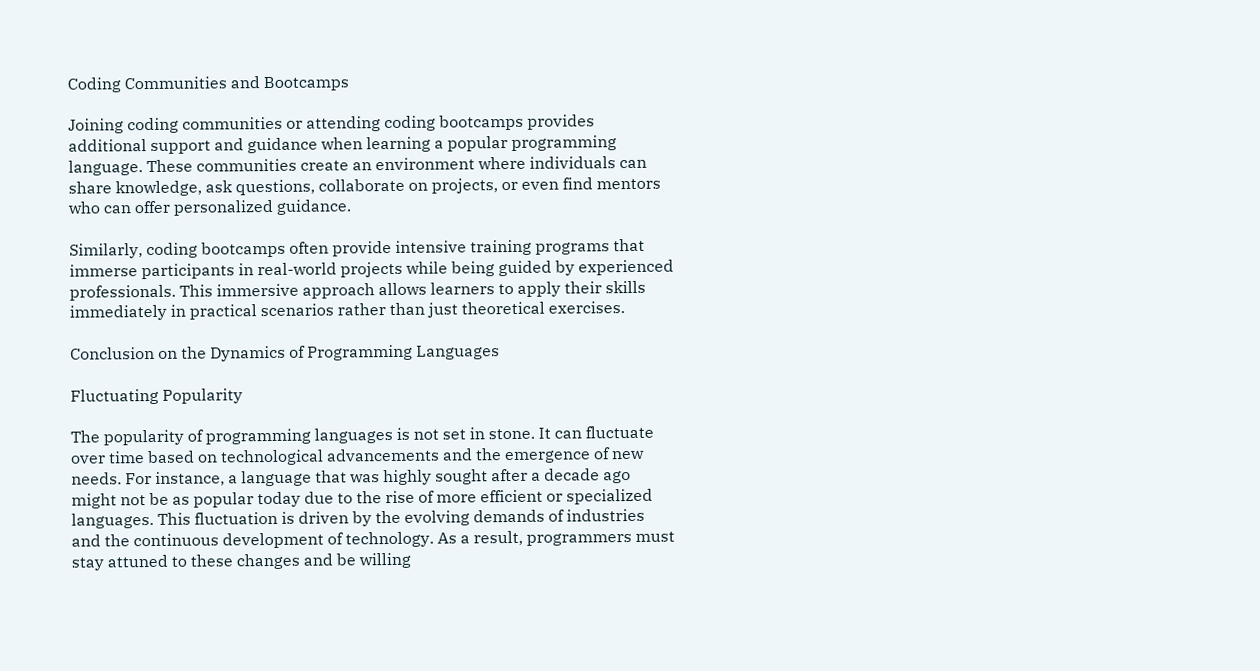Coding Communities and Bootcamps

Joining coding communities or attending coding bootcamps provides additional support and guidance when learning a popular programming language. These communities create an environment where individuals can share knowledge, ask questions, collaborate on projects, or even find mentors who can offer personalized guidance.

Similarly, coding bootcamps often provide intensive training programs that immerse participants in real-world projects while being guided by experienced professionals. This immersive approach allows learners to apply their skills immediately in practical scenarios rather than just theoretical exercises.

Conclusion on the Dynamics of Programming Languages

Fluctuating Popularity

The popularity of programming languages is not set in stone. It can fluctuate over time based on technological advancements and the emergence of new needs. For instance, a language that was highly sought after a decade ago might not be as popular today due to the rise of more efficient or specialized languages. This fluctuation is driven by the evolving demands of industries and the continuous development of technology. As a result, programmers must stay attuned to these changes and be willing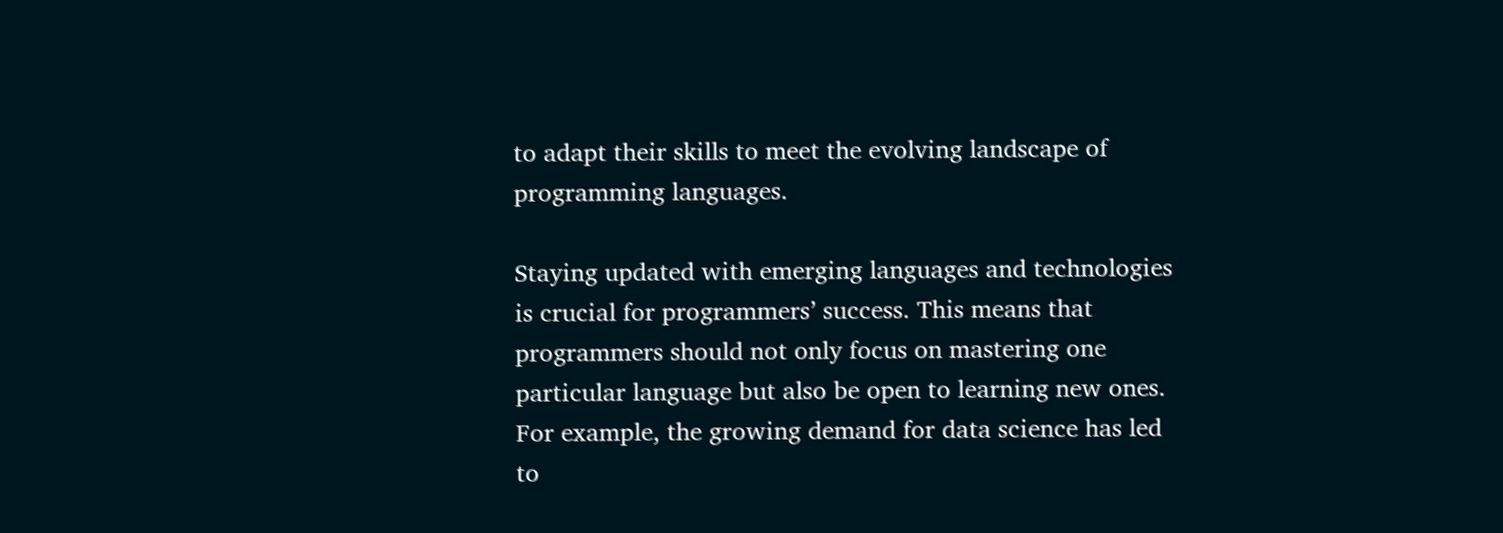to adapt their skills to meet the evolving landscape of programming languages.

Staying updated with emerging languages and technologies is crucial for programmers’ success. This means that programmers should not only focus on mastering one particular language but also be open to learning new ones. For example, the growing demand for data science has led to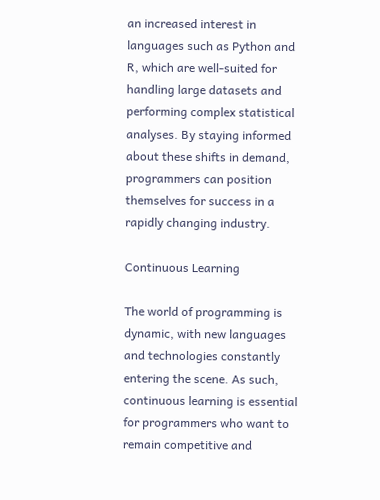an increased interest in languages such as Python and R, which are well-suited for handling large datasets and performing complex statistical analyses. By staying informed about these shifts in demand, programmers can position themselves for success in a rapidly changing industry.

Continuous Learning

The world of programming is dynamic, with new languages and technologies constantly entering the scene. As such, continuous learning is essential for programmers who want to remain competitive and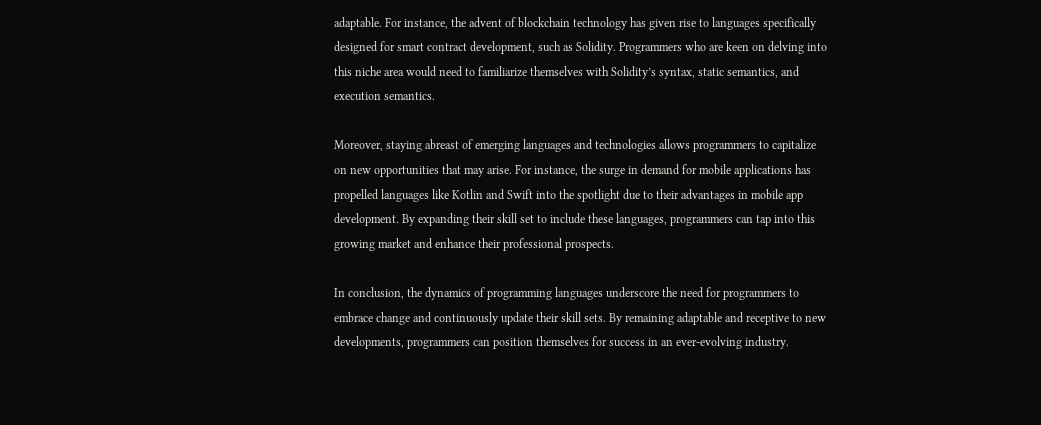adaptable. For instance, the advent of blockchain technology has given rise to languages specifically designed for smart contract development, such as Solidity. Programmers who are keen on delving into this niche area would need to familiarize themselves with Solidity’s syntax, static semantics, and execution semantics.

Moreover, staying abreast of emerging languages and technologies allows programmers to capitalize on new opportunities that may arise. For instance, the surge in demand for mobile applications has propelled languages like Kotlin and Swift into the spotlight due to their advantages in mobile app development. By expanding their skill set to include these languages, programmers can tap into this growing market and enhance their professional prospects.

In conclusion, the dynamics of programming languages underscore the need for programmers to embrace change and continuously update their skill sets. By remaining adaptable and receptive to new developments, programmers can position themselves for success in an ever-evolving industry.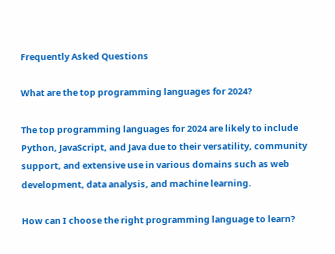Frequently Asked Questions

What are the top programming languages for 2024?

The top programming languages for 2024 are likely to include Python, JavaScript, and Java due to their versatility, community support, and extensive use in various domains such as web development, data analysis, and machine learning.

How can I choose the right programming language to learn?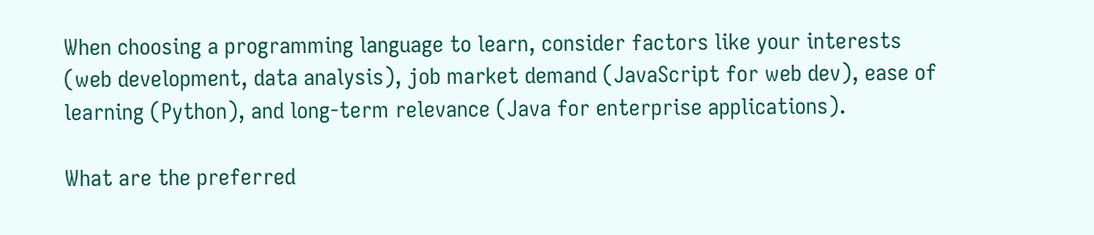When choosing a programming language to learn, consider factors like your interests (web development, data analysis), job market demand (JavaScript for web dev), ease of learning (Python), and long-term relevance (Java for enterprise applications).

What are the preferred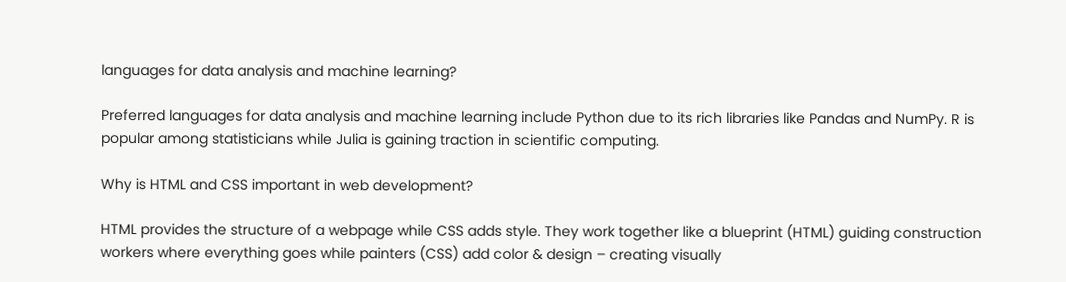languages for data analysis and machine learning?

Preferred languages for data analysis and machine learning include Python due to its rich libraries like Pandas and NumPy. R is popular among statisticians while Julia is gaining traction in scientific computing.

Why is HTML and CSS important in web development?

HTML provides the structure of a webpage while CSS adds style. They work together like a blueprint (HTML) guiding construction workers where everything goes while painters (CSS) add color & design – creating visually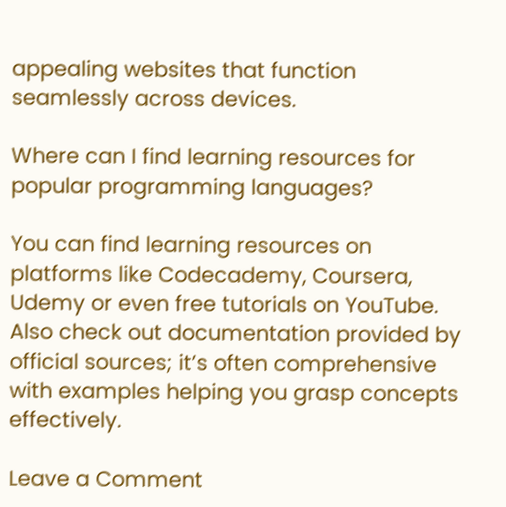appealing websites that function seamlessly across devices.

Where can I find learning resources for popular programming languages?

You can find learning resources on platforms like Codecademy, Coursera, Udemy or even free tutorials on YouTube. Also check out documentation provided by official sources; it’s often comprehensive with examples helping you grasp concepts effectively.

Leave a Comment